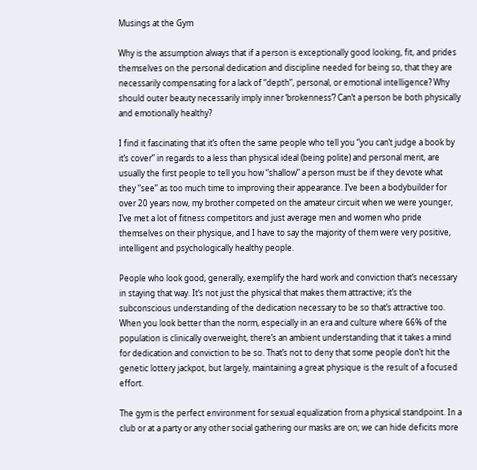Musings at the Gym

Why is the assumption always that if a person is exceptionally good looking, fit, and prides themselves on the personal dedication and discipline needed for being so, that they are necessarily compensating for a lack of “depth”, personal, or emotional intelligence? Why should outer beauty necessarily imply inner ‘brokenness’? Can’t a person be both physically and emotionally healthy?

I find it fascinating that it’s often the same people who tell you “you can’t judge a book by it’s cover” in regards to a less than physical ideal (being polite) and personal merit, are usually the first people to tell you how “shallow” a person must be if they devote what they “see” as too much time to improving their appearance. I’ve been a bodybuilder for over 20 years now, my brother competed on the amateur circuit when we were younger, I’ve met a lot of fitness competitors and just average men and women who pride themselves on their physique, and I have to say the majority of them were very positive, intelligent and psychologically healthy people.

People who look good, generally, exemplify the hard work and conviction that’s necessary in staying that way. It’s not just the physical that makes them attractive; it’s the subconscious understanding of the dedication necessary to be so that’s attractive too. When you look better than the norm, especially in an era and culture where 66% of the population is clinically overweight, there’s an ambient understanding that it takes a mind for dedication and conviction to be so. That’s not to deny that some people don’t hit the genetic lottery jackpot, but largely, maintaining a great physique is the result of a focused effort.

The gym is the perfect environment for sexual equalization from a physical standpoint. In a club or at a party or any other social gathering our masks are on; we can hide deficits more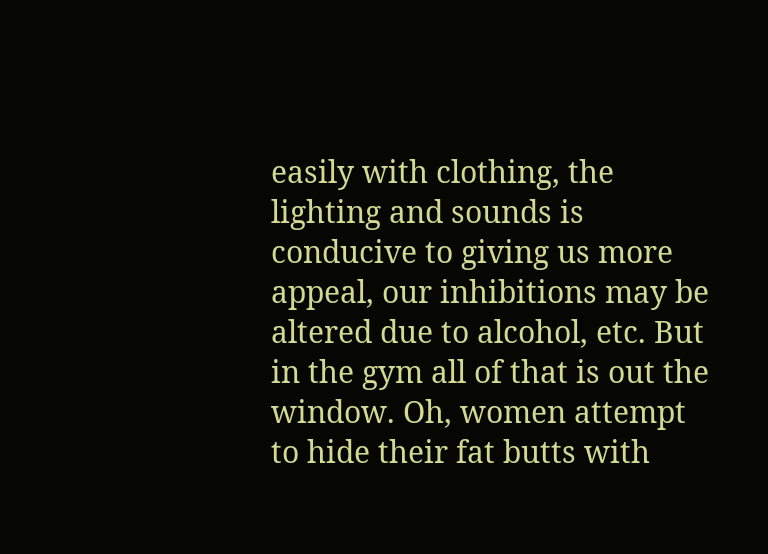easily with clothing, the lighting and sounds is conducive to giving us more appeal, our inhibitions may be altered due to alcohol, etc. But in the gym all of that is out the window. Oh, women attempt to hide their fat butts with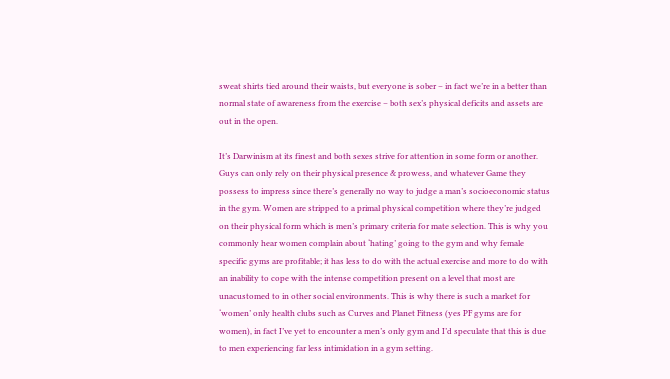sweat shirts tied around their waists, but everyone is sober – in fact we’re in a better than normal state of awareness from the exercise – both sex’s physical deficits and assets are out in the open.

It’s Darwinism at its finest and both sexes strive for attention in some form or another. Guys can only rely on their physical presence & prowess, and whatever Game they possess to impress since there’s generally no way to judge a man’s socioeconomic status in the gym. Women are stripped to a primal physical competition where they’re judged on their physical form which is men’s primary criteria for mate selection. This is why you commonly hear women complain about ‘hating’ going to the gym and why female specific gyms are profitable; it has less to do with the actual exercise and more to do with an inability to cope with the intense competition present on a level that most are unacustomed to in other social environments. This is why there is such a market for ‘women’ only health clubs such as Curves and Planet Fitness (yes PF gyms are for women), in fact I’ve yet to encounter a men’s only gym and I’d speculate that this is due to men experiencing far less intimidation in a gym setting.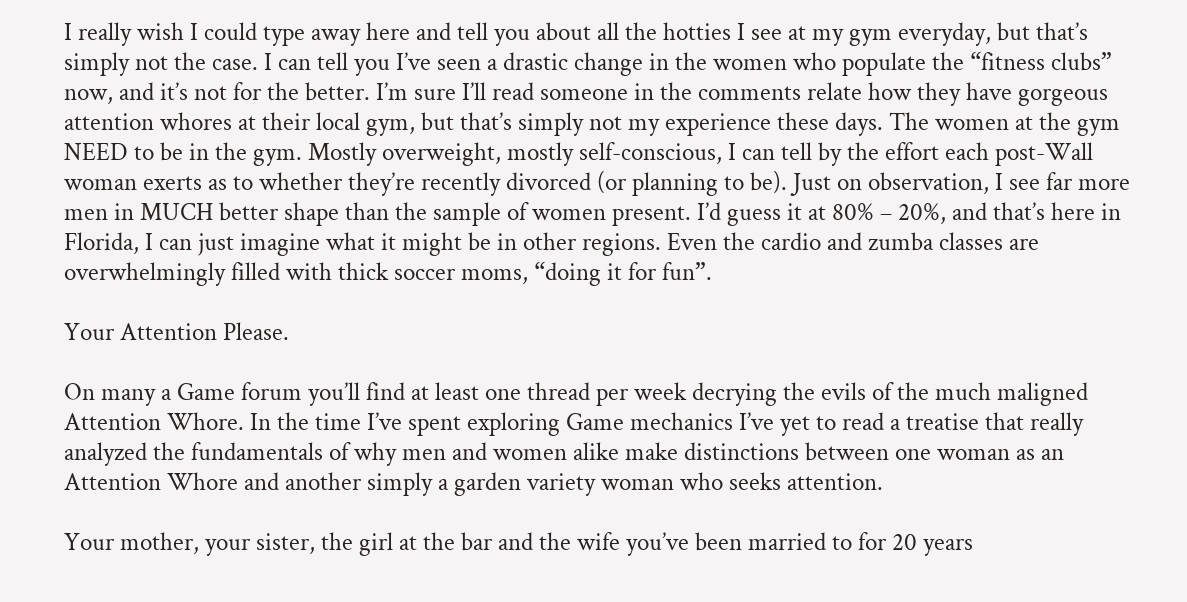I really wish I could type away here and tell you about all the hotties I see at my gym everyday, but that’s simply not the case. I can tell you I’ve seen a drastic change in the women who populate the “fitness clubs” now, and it’s not for the better. I’m sure I’ll read someone in the comments relate how they have gorgeous attention whores at their local gym, but that’s simply not my experience these days. The women at the gym NEED to be in the gym. Mostly overweight, mostly self-conscious, I can tell by the effort each post-Wall woman exerts as to whether they’re recently divorced (or planning to be). Just on observation, I see far more men in MUCH better shape than the sample of women present. I’d guess it at 80% – 20%, and that’s here in Florida, I can just imagine what it might be in other regions. Even the cardio and zumba classes are overwhelmingly filled with thick soccer moms, “doing it for fun”.

Your Attention Please.

On many a Game forum you’ll find at least one thread per week decrying the evils of the much maligned Attention Whore. In the time I’ve spent exploring Game mechanics I’ve yet to read a treatise that really analyzed the fundamentals of why men and women alike make distinctions between one woman as an Attention Whore and another simply a garden variety woman who seeks attention.

Your mother, your sister, the girl at the bar and the wife you’ve been married to for 20 years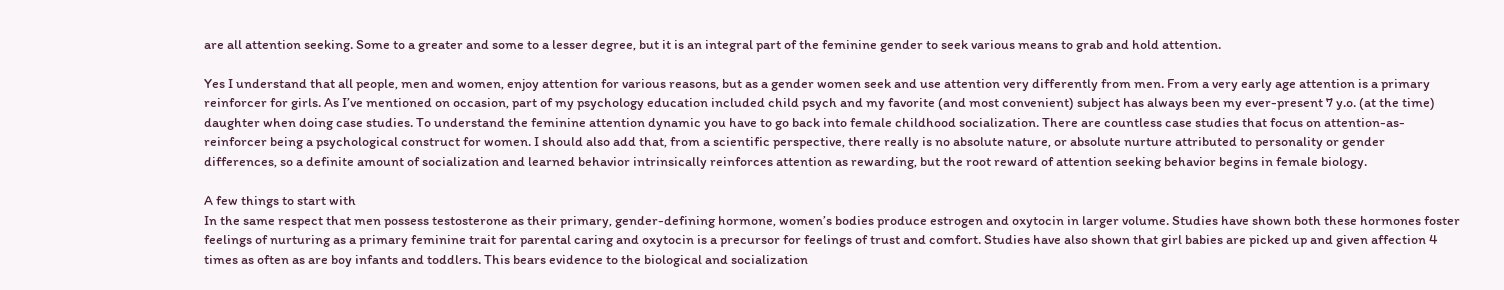are all attention seeking. Some to a greater and some to a lesser degree, but it is an integral part of the feminine gender to seek various means to grab and hold attention.

Yes I understand that all people, men and women, enjoy attention for various reasons, but as a gender women seek and use attention very differently from men. From a very early age attention is a primary reinforcer for girls. As I’ve mentioned on occasion, part of my psychology education included child psych and my favorite (and most convenient) subject has always been my ever-present 7 y.o. (at the time) daughter when doing case studies. To understand the feminine attention dynamic you have to go back into female childhood socialization. There are countless case studies that focus on attention-as-reinforcer being a psychological construct for women. I should also add that, from a scientific perspective, there really is no absolute nature, or absolute nurture attributed to personality or gender differences, so a definite amount of socialization and learned behavior intrinsically reinforces attention as rewarding, but the root reward of attention seeking behavior begins in female biology.

A few things to start with
In the same respect that men possess testosterone as their primary, gender-defining hormone, women’s bodies produce estrogen and oxytocin in larger volume. Studies have shown both these hormones foster feelings of nurturing as a primary feminine trait for parental caring and oxytocin is a precursor for feelings of trust and comfort. Studies have also shown that girl babies are picked up and given affection 4 times as often as are boy infants and toddlers. This bears evidence to the biological and socialization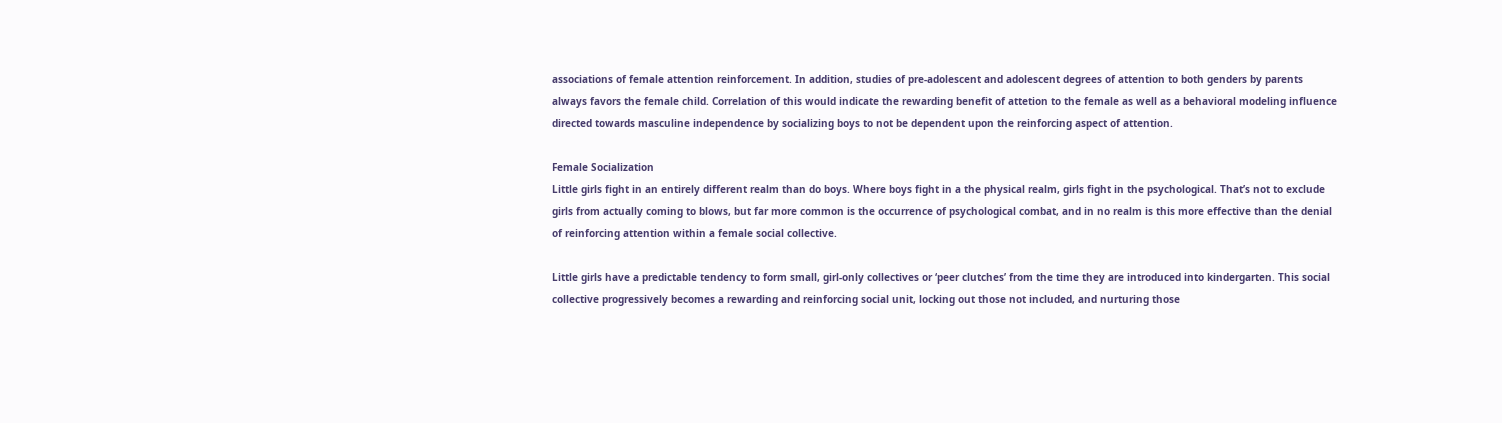associations of female attention reinforcement. In addition, studies of pre-adolescent and adolescent degrees of attention to both genders by parents always favors the female child. Correlation of this would indicate the rewarding benefit of attetion to the female as well as a behavioral modeling influence directed towards masculine independence by socializing boys to not be dependent upon the reinforcing aspect of attention.

Female Socialization
Little girls fight in an entirely different realm than do boys. Where boys fight in a the physical realm, girls fight in the psychological. That’s not to exclude girls from actually coming to blows, but far more common is the occurrence of psychological combat, and in no realm is this more effective than the denial of reinforcing attention within a female social collective.

Little girls have a predictable tendency to form small, girl-only collectives or ‘peer clutches’ from the time they are introduced into kindergarten. This social collective progressively becomes a rewarding and reinforcing social unit, locking out those not included, and nurturing those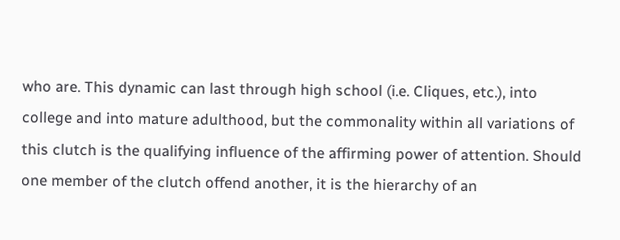who are. This dynamic can last through high school (i.e. Cliques, etc.), into college and into mature adulthood, but the commonality within all variations of this clutch is the qualifying influence of the affirming power of attention. Should one member of the clutch offend another, it is the hierarchy of an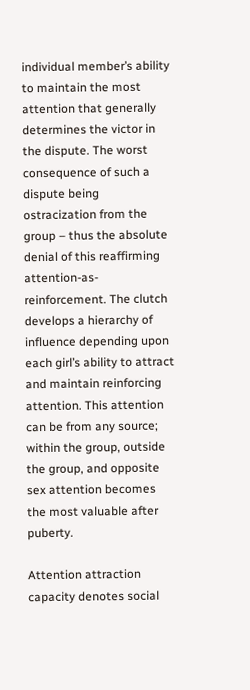individual member’s ability to maintain the most attention that generally determines the victor in the dispute. The worst consequence of such a dispute being ostracization from the group – thus the absolute denial of this reaffirming attention-as-reinforcement. The clutch develops a hierarchy of influence depending upon each girl’s ability to attract and maintain reinforcing attention. This attention can be from any source; within the group, outside the group, and opposite sex attention becomes the most valuable after puberty.

Attention attraction capacity denotes social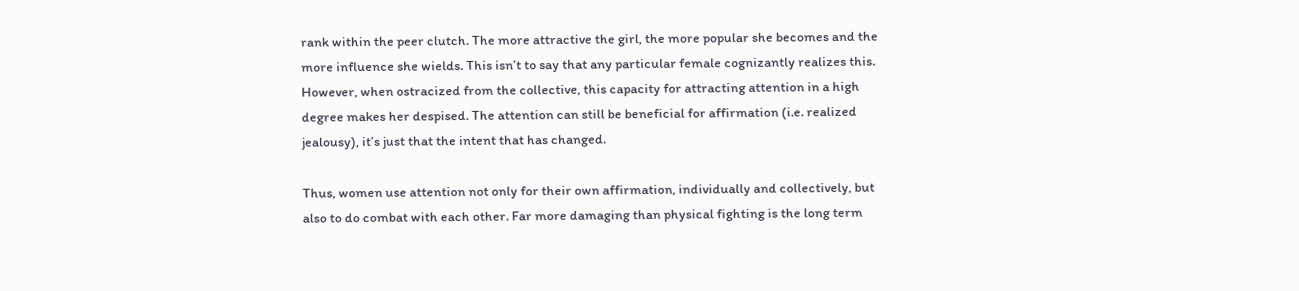rank within the peer clutch. The more attractive the girl, the more popular she becomes and the more influence she wields. This isn’t to say that any particular female cognizantly realizes this. However, when ostracized from the collective, this capacity for attracting attention in a high degree makes her despised. The attention can still be beneficial for affirmation (i.e. realized jealousy), it’s just that the intent that has changed.

Thus, women use attention not only for their own affirmation, individually and collectively, but also to do combat with each other. Far more damaging than physical fighting is the long term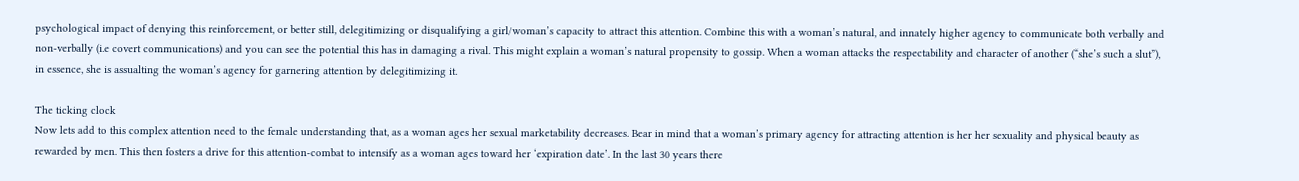psychological impact of denying this reinforcement, or better still, delegitimizing or disqualifying a girl/woman’s capacity to attract this attention. Combine this with a woman’s natural, and innately higher agency to communicate both verbally and non-verbally (i.e covert communications) and you can see the potential this has in damaging a rival. This might explain a woman’s natural propensity to gossip. When a woman attacks the respectability and character of another (“she’s such a slut”), in essence, she is assualting the woman’s agency for garnering attention by delegitimizing it.

The ticking clock
Now lets add to this complex attention need to the female understanding that, as a woman ages her sexual marketability decreases. Bear in mind that a woman’s primary agency for attracting attention is her her sexuality and physical beauty as rewarded by men. This then fosters a drive for this attention-combat to intensify as a woman ages toward her ‘expiration date’. In the last 30 years there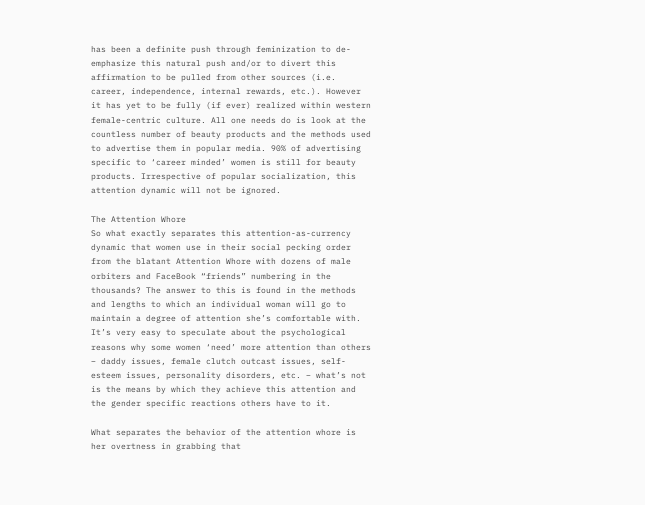has been a definite push through feminization to de-emphasize this natural push and/or to divert this affirmation to be pulled from other sources (i.e. career, independence, internal rewards, etc.). However it has yet to be fully (if ever) realized within western female-centric culture. All one needs do is look at the countless number of beauty products and the methods used to advertise them in popular media. 90% of advertising specific to ‘career minded’ women is still for beauty products. Irrespective of popular socialization, this attention dynamic will not be ignored.

The Attention Whore
So what exactly separates this attention-as-currency dynamic that women use in their social pecking order from the blatant Attention Whore with dozens of male orbiters and FaceBook “friends” numbering in the thousands? The answer to this is found in the methods and lengths to which an individual woman will go to maintain a degree of attention she’s comfortable with. It’s very easy to speculate about the psychological reasons why some women ‘need’ more attention than others – daddy issues, female clutch outcast issues, self-esteem issues, personality disorders, etc. – what’s not is the means by which they achieve this attention and the gender specific reactions others have to it.

What separates the behavior of the attention whore is her overtness in grabbing that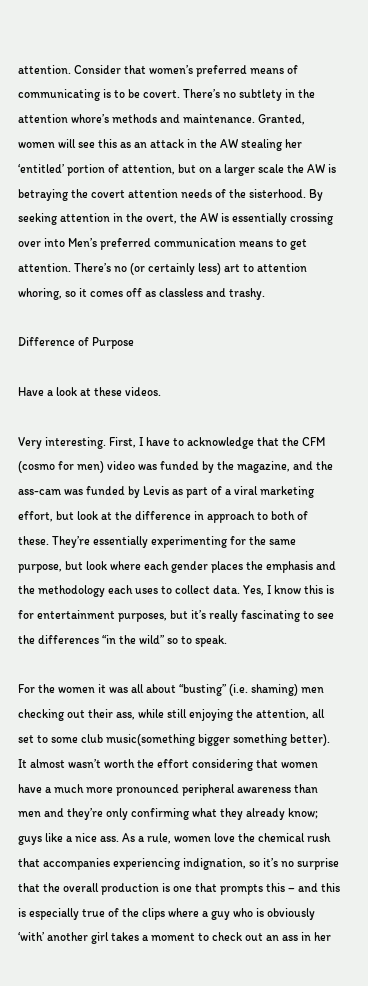attention. Consider that women’s preferred means of communicating is to be covert. There’s no subtlety in the attention whore’s methods and maintenance. Granted, women will see this as an attack in the AW stealing her ‘entitled’ portion of attention, but on a larger scale the AW is betraying the covert attention needs of the sisterhood. By seeking attention in the overt, the AW is essentially crossing over into Men’s preferred communication means to get attention. There’s no (or certainly less) art to attention whoring, so it comes off as classless and trashy.

Difference of Purpose

Have a look at these videos.

Very interesting. First, I have to acknowledge that the CFM (cosmo for men) video was funded by the magazine, and the ass-cam was funded by Levis as part of a viral marketing effort, but look at the difference in approach to both of these. They’re essentially experimenting for the same purpose, but look where each gender places the emphasis and the methodology each uses to collect data. Yes, I know this is for entertainment purposes, but it’s really fascinating to see the differences “in the wild” so to speak.

For the women it was all about “busting” (i.e. shaming) men checking out their ass, while still enjoying the attention, all set to some club music(something bigger something better). It almost wasn’t worth the effort considering that women have a much more pronounced peripheral awareness than men and they’re only confirming what they already know; guys like a nice ass. As a rule, women love the chemical rush that accompanies experiencing indignation, so it’s no surprise that the overall production is one that prompts this – and this is especially true of the clips where a guy who is obviously ‘with’ another girl takes a moment to check out an ass in her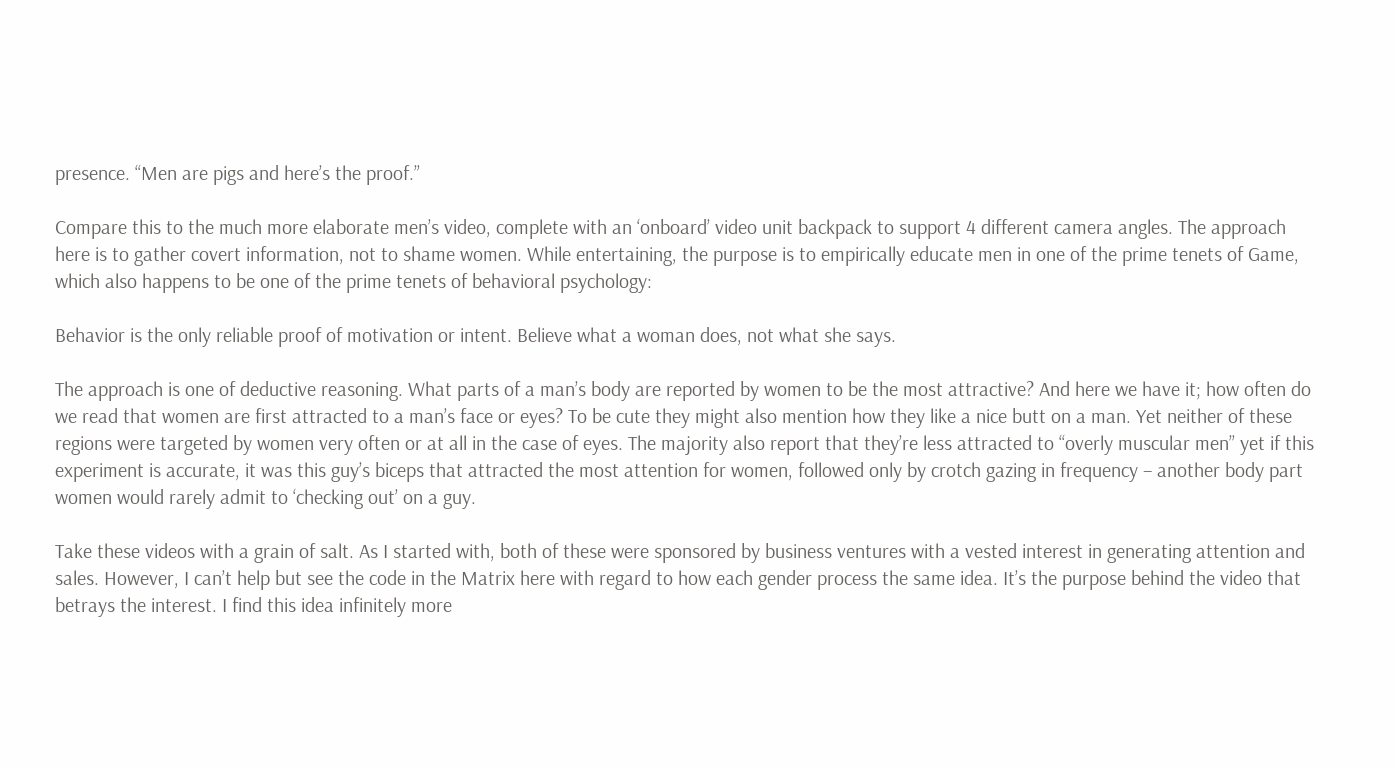presence. “Men are pigs and here’s the proof.”

Compare this to the much more elaborate men’s video, complete with an ‘onboard’ video unit backpack to support 4 different camera angles. The approach here is to gather covert information, not to shame women. While entertaining, the purpose is to empirically educate men in one of the prime tenets of Game, which also happens to be one of the prime tenets of behavioral psychology:

Behavior is the only reliable proof of motivation or intent. Believe what a woman does, not what she says.

The approach is one of deductive reasoning. What parts of a man’s body are reported by women to be the most attractive? And here we have it; how often do we read that women are first attracted to a man’s face or eyes? To be cute they might also mention how they like a nice butt on a man. Yet neither of these regions were targeted by women very often or at all in the case of eyes. The majority also report that they’re less attracted to “overly muscular men” yet if this experiment is accurate, it was this guy’s biceps that attracted the most attention for women, followed only by crotch gazing in frequency – another body part women would rarely admit to ‘checking out’ on a guy.

Take these videos with a grain of salt. As I started with, both of these were sponsored by business ventures with a vested interest in generating attention and sales. However, I can’t help but see the code in the Matrix here with regard to how each gender process the same idea. It’s the purpose behind the video that betrays the interest. I find this idea infinitely more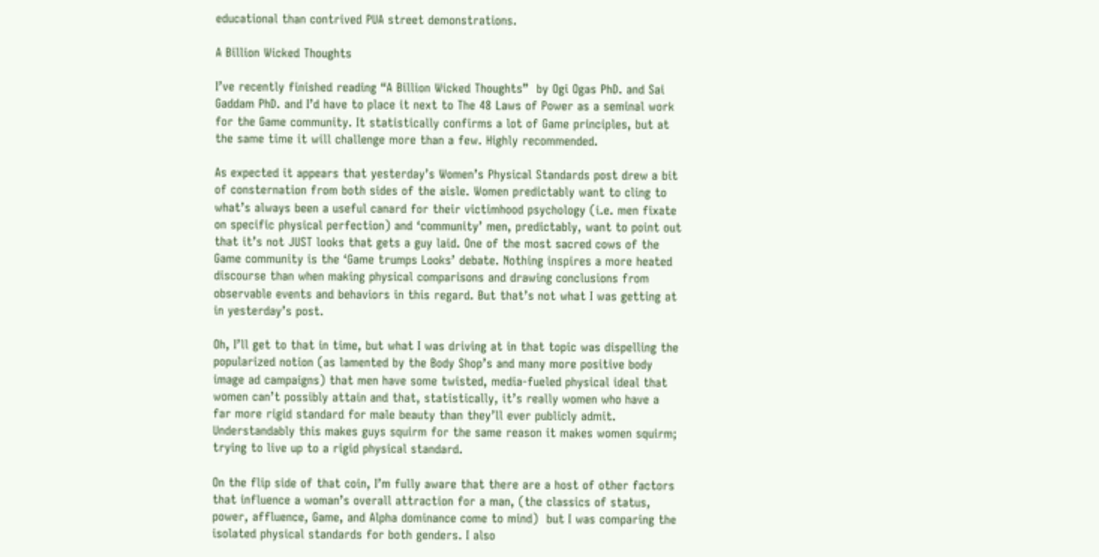educational than contrived PUA street demonstrations.

A Billion Wicked Thoughts

I’ve recently finished reading “A Billion Wicked Thoughts”  by Ogi Ogas PhD. and Sai Gaddam PhD. and I’d have to place it next to The 48 Laws of Power as a seminal work for the Game community. It statistically confirms a lot of Game principles, but at the same time it will challenge more than a few. Highly recommended.

As expected it appears that yesterday’s Women’s Physical Standards post drew a bit of consternation from both sides of the aisle. Women predictably want to cling to what’s always been a useful canard for their victimhood psychology (i.e. men fixate on specific physical perfection) and ‘community’ men, predictably, want to point out that it’s not JUST looks that gets a guy laid. One of the most sacred cows of the Game community is the ‘Game trumps Looks’ debate. Nothing inspires a more heated discourse than when making physical comparisons and drawing conclusions from observable events and behaviors in this regard. But that’s not what I was getting at in yesterday’s post.

Oh, I’ll get to that in time, but what I was driving at in that topic was dispelling the popularized notion (as lamented by the Body Shop’s and many more positive body image ad campaigns) that men have some twisted, media-fueled physical ideal that women can’t possibly attain and that, statistically, it’s really women who have a far more rigid standard for male beauty than they’ll ever publicly admit. Understandably this makes guys squirm for the same reason it makes women squirm; trying to live up to a rigid physical standard.

On the flip side of that coin, I’m fully aware that there are a host of other factors that influence a woman’s overall attraction for a man, (the classics of status, power, affluence, Game, and Alpha dominance come to mind)  but I was comparing the isolated physical standards for both genders. I also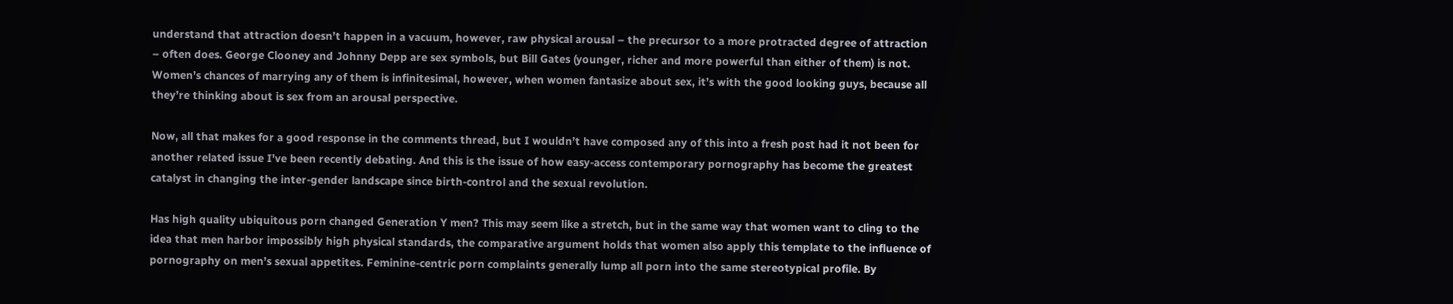understand that attraction doesn’t happen in a vacuum, however, raw physical arousal – the precursor to a more protracted degree of attraction – often does. George Clooney and Johnny Depp are sex symbols, but Bill Gates (younger, richer and more powerful than either of them) is not. Women’s chances of marrying any of them is infinitesimal, however, when women fantasize about sex, it’s with the good looking guys, because all they’re thinking about is sex from an arousal perspective.

Now, all that makes for a good response in the comments thread, but I wouldn’t have composed any of this into a fresh post had it not been for another related issue I’ve been recently debating. And this is the issue of how easy-access contemporary pornography has become the greatest catalyst in changing the inter-gender landscape since birth-control and the sexual revolution.

Has high quality ubiquitous porn changed Generation Y men? This may seem like a stretch, but in the same way that women want to cling to the idea that men harbor impossibly high physical standards, the comparative argument holds that women also apply this template to the influence of pornography on men’s sexual appetites. Feminine-centric porn complaints generally lump all porn into the same stereotypical profile. By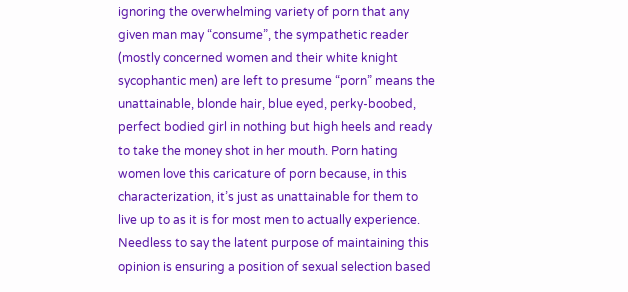ignoring the overwhelming variety of porn that any given man may “consume”, the sympathetic reader (mostly concerned women and their white knight sycophantic men) are left to presume “porn” means the unattainable, blonde hair, blue eyed, perky-boobed, perfect bodied girl in nothing but high heels and ready to take the money shot in her mouth. Porn hating women love this caricature of porn because, in this characterization, it’s just as unattainable for them to live up to as it is for most men to actually experience. Needless to say the latent purpose of maintaining this opinion is ensuring a position of sexual selection based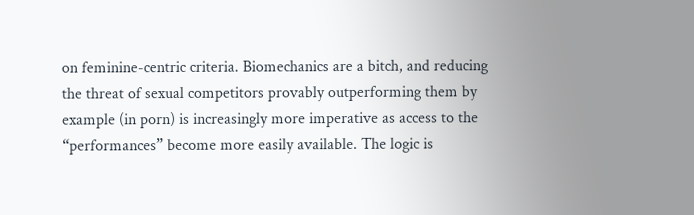on feminine-centric criteria. Biomechanics are a bitch, and reducing the threat of sexual competitors provably outperforming them by example (in porn) is increasingly more imperative as access to the “performances” become more easily available. The logic is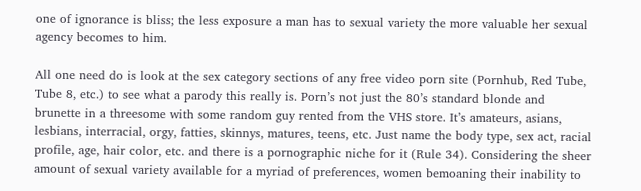one of ignorance is bliss; the less exposure a man has to sexual variety the more valuable her sexual agency becomes to him.

All one need do is look at the sex category sections of any free video porn site (Pornhub, Red Tube, Tube 8, etc.) to see what a parody this really is. Porn’s not just the 80’s standard blonde and brunette in a threesome with some random guy rented from the VHS store. It’s amateurs, asians, lesbians, interracial, orgy, fatties, skinnys, matures, teens, etc. Just name the body type, sex act, racial profile, age, hair color, etc. and there is a pornographic niche for it (Rule 34). Considering the sheer amount of sexual variety available for a myriad of preferences, women bemoaning their inability to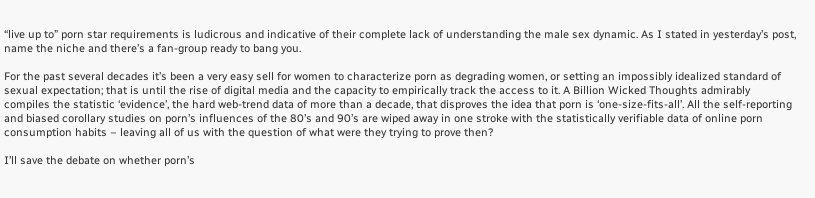“live up to” porn star requirements is ludicrous and indicative of their complete lack of understanding the male sex dynamic. As I stated in yesterday’s post, name the niche and there’s a fan-group ready to bang you.

For the past several decades it’s been a very easy sell for women to characterize porn as degrading women, or setting an impossibly idealized standard of sexual expectation; that is until the rise of digital media and the capacity to empirically track the access to it. A Billion Wicked Thoughts admirably compiles the statistic ‘evidence’, the hard web-trend data of more than a decade, that disproves the idea that porn is ‘one-size-fits-all’. All the self-reporting and biased corollary studies on porn’s influences of the 80’s and 90’s are wiped away in one stroke with the statistically verifiable data of online porn consumption habits – leaving all of us with the question of what were they trying to prove then?

I’ll save the debate on whether porn’s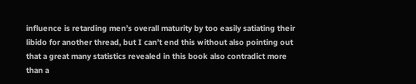influence is retarding men’s overall maturity by too easily satiating their libido for another thread, but I can’t end this without also pointing out that a great many statistics revealed in this book also contradict more than a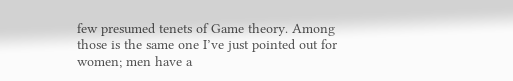few presumed tenets of Game theory. Among those is the same one I’ve just pointed out for women; men have a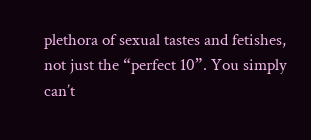plethora of sexual tastes and fetishes, not just the “perfect 10”. You simply can’t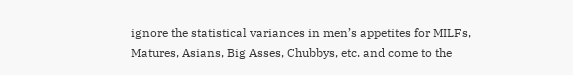ignore the statistical variances in men’s appetites for MILFs, Matures, Asians, Big Asses, Chubbys, etc. and come to the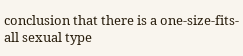conclusion that there is a one-size-fits-all sexual type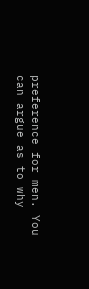preference for men. You can argue as to why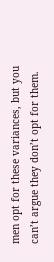men opt for these variances, but you can’t argue they don’t opt for them.